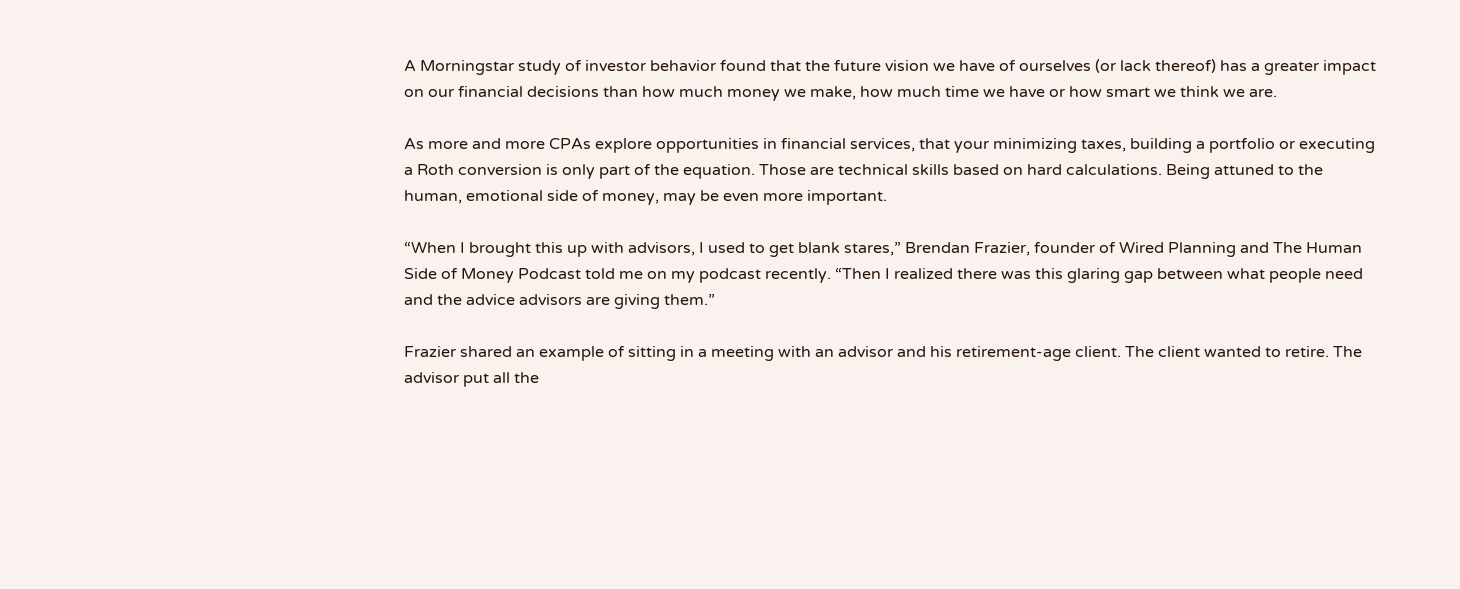A Morningstar study of investor behavior found that the future vision we have of ourselves (or lack thereof) has a greater impact on our financial decisions than how much money we make, how much time we have or how smart we think we are.

As more and more CPAs explore opportunities in financial services, that your minimizing taxes, building a portfolio or executing a Roth conversion is only part of the equation. Those are technical skills based on hard calculations. Being attuned to the human, emotional side of money, may be even more important.

“When I brought this up with advisors, I used to get blank stares,” Brendan Frazier, founder of Wired Planning and The Human Side of Money Podcast told me on my podcast recently. “Then I realized there was this glaring gap between what people need and the advice advisors are giving them.”

Frazier shared an example of sitting in a meeting with an advisor and his retirement-age client. The client wanted to retire. The advisor put all the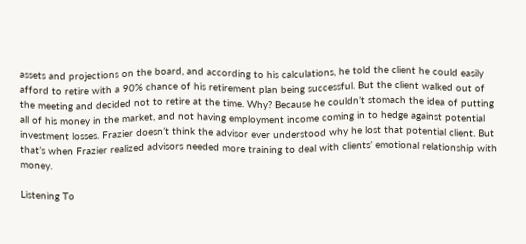assets and projections on the board, and according to his calculations, he told the client he could easily afford to retire with a 90% chance of his retirement plan being successful. But the client walked out of the meeting and decided not to retire at the time. Why? Because he couldn’t stomach the idea of putting all of his money in the market, and not having employment income coming in to hedge against potential investment losses. Frazier doesn’t think the advisor ever understood why he lost that potential client. But that’s when Frazier realized advisors needed more training to deal with clients’ emotional relationship with money.

Listening To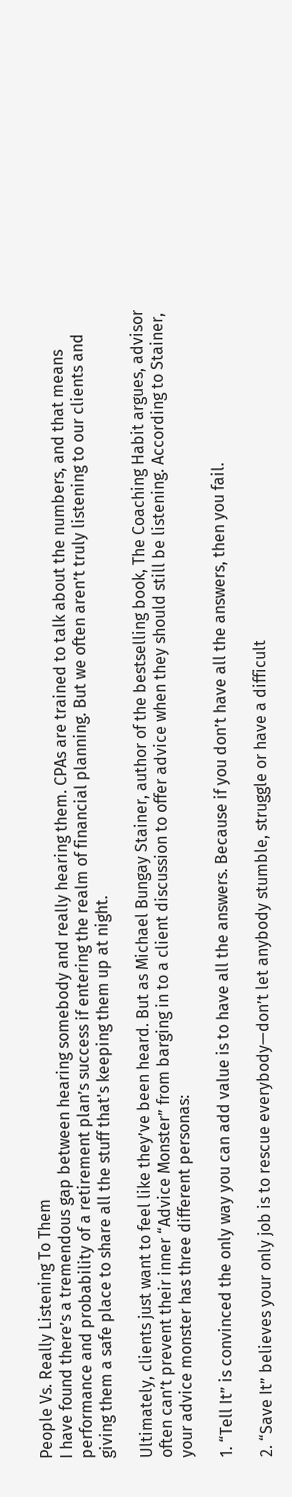People Vs. Really Listening To Them
I have found there’s a tremendous gap between hearing somebody and really hearing them. CPAs are trained to talk about the numbers, and that means performance and probability of a retirement plan’s success if entering the realm of financial planning. But we often aren’t truly listening to our clients and giving them a safe place to share all the stuff that's keeping them up at night.

Ultimately, clients just want to feel like they’ve been heard. But as Michael Bungay Stainer, author of the bestselling book, The Coaching Habit argues, advisor often can’t prevent their inner “Advice Monster” from barging in to a client discussion to offer advice when they should still be listening. According to Stainer, your advice monster has three different personas:

1. “Tell It” is convinced the only way you can add value is to have all the answers. Because if you don’t have all the answers, then you fail.

2. “Save It” believes your only job is to rescue everybody—don’t let anybody stumble, struggle or have a difficult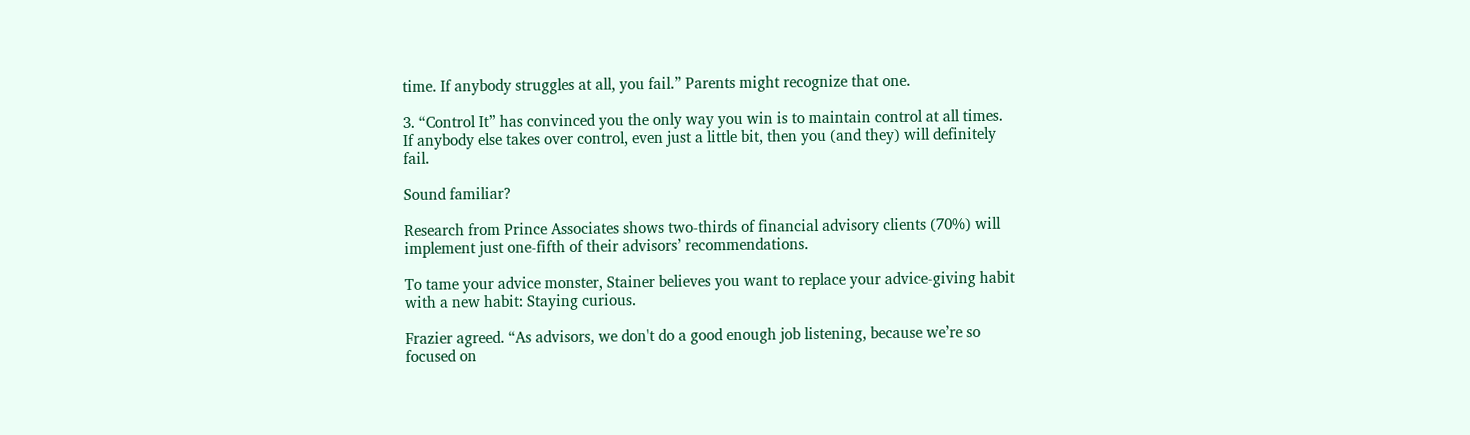time. If anybody struggles at all, you fail.” Parents might recognize that one.

3. “Control It” has convinced you the only way you win is to maintain control at all times. If anybody else takes over control, even just a little bit, then you (and they) will definitely fail.

Sound familiar?

Research from Prince Associates shows two-thirds of financial advisory clients (70%) will implement just one-fifth of their advisors’ recommendations.

To tame your advice monster, Stainer believes you want to replace your advice-giving habit with a new habit: Staying curious.

Frazier agreed. “As advisors, we don't do a good enough job listening, because we’re so focused on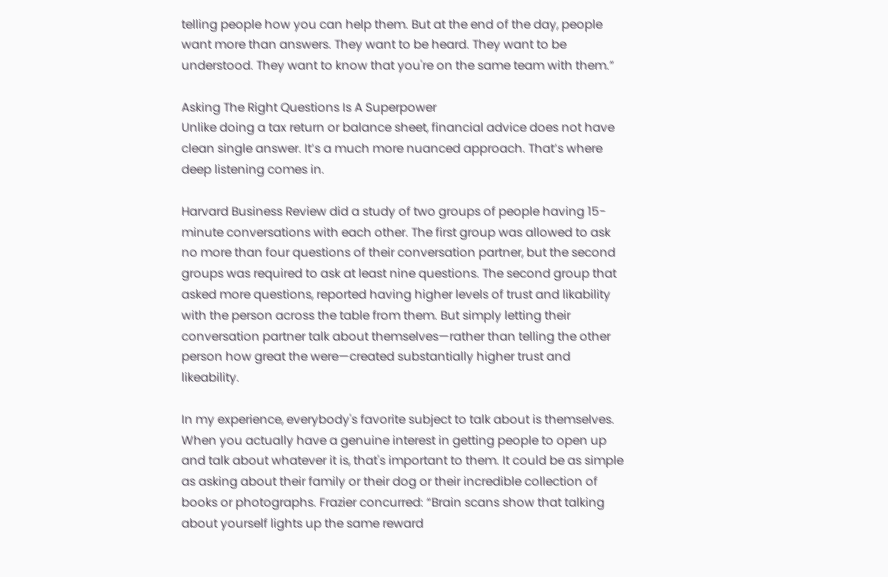telling people how you can help them. But at the end of the day, people want more than answers. They want to be heard. They want to be understood. They want to know that you're on the same team with them.”

Asking The Right Questions Is A Superpower
Unlike doing a tax return or balance sheet, financial advice does not have clean single answer. It’s a much more nuanced approach. That’s where deep listening comes in.

Harvard Business Review did a study of two groups of people having 15-minute conversations with each other. The first group was allowed to ask no more than four questions of their conversation partner, but the second groups was required to ask at least nine questions. The second group that asked more questions, reported having higher levels of trust and likability with the person across the table from them. But simply letting their conversation partner talk about themselves—rather than telling the other person how great the were—created substantially higher trust and likeability.

In my experience, everybody's favorite subject to talk about is themselves. When you actually have a genuine interest in getting people to open up and talk about whatever it is, that's important to them. It could be as simple as asking about their family or their dog or their incredible collection of books or photographs. Frazier concurred: “Brain scans show that talking about yourself lights up the same reward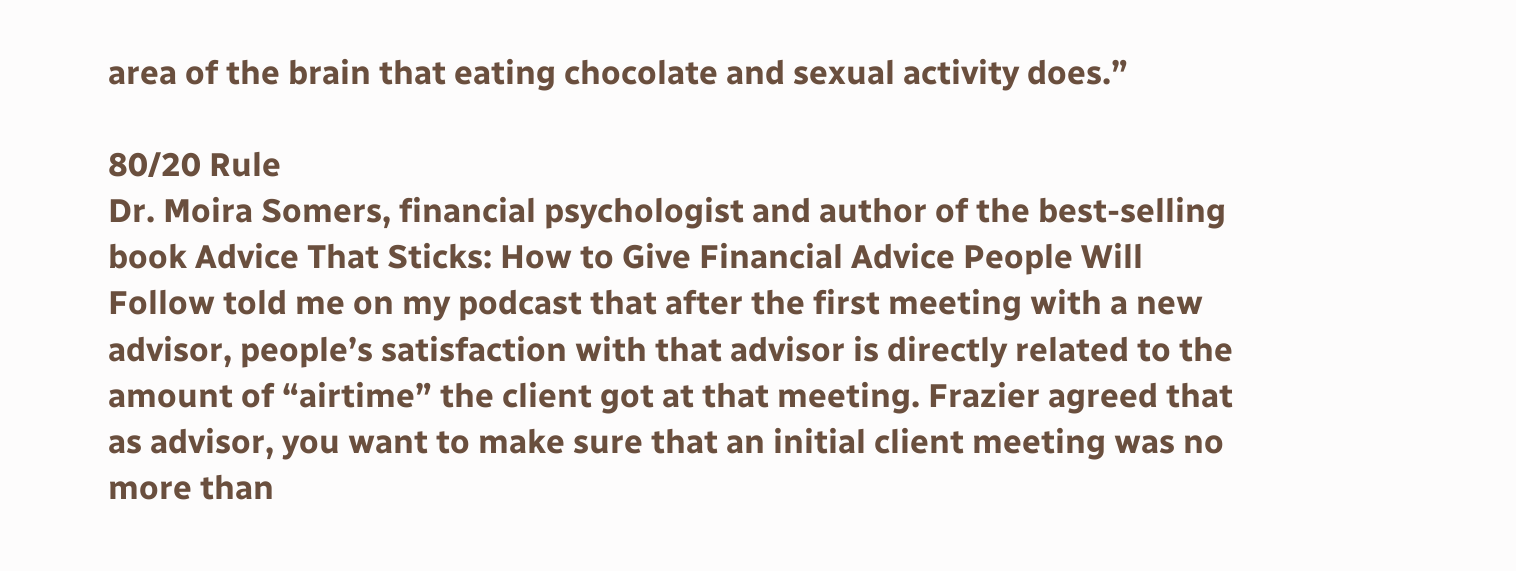area of the brain that eating chocolate and sexual activity does.”

80/20 Rule
Dr. Moira Somers, financial psychologist and author of the best-selling book Advice That Sticks: How to Give Financial Advice People Will Follow told me on my podcast that after the first meeting with a new advisor, people’s satisfaction with that advisor is directly related to the amount of “airtime” the client got at that meeting. Frazier agreed that as advisor, you want to make sure that an initial client meeting was no more than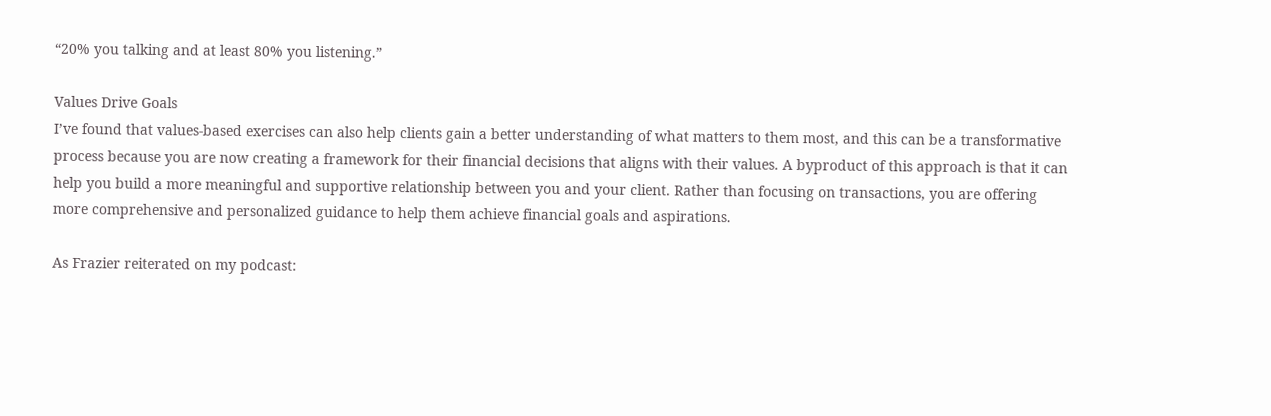“20% you talking and at least 80% you listening.”

Values Drive Goals
I’ve found that values-based exercises can also help clients gain a better understanding of what matters to them most, and this can be a transformative process because you are now creating a framework for their financial decisions that aligns with their values. A byproduct of this approach is that it can help you build a more meaningful and supportive relationship between you and your client. Rather than focusing on transactions, you are offering more comprehensive and personalized guidance to help them achieve financial goals and aspirations.

As Frazier reiterated on my podcast: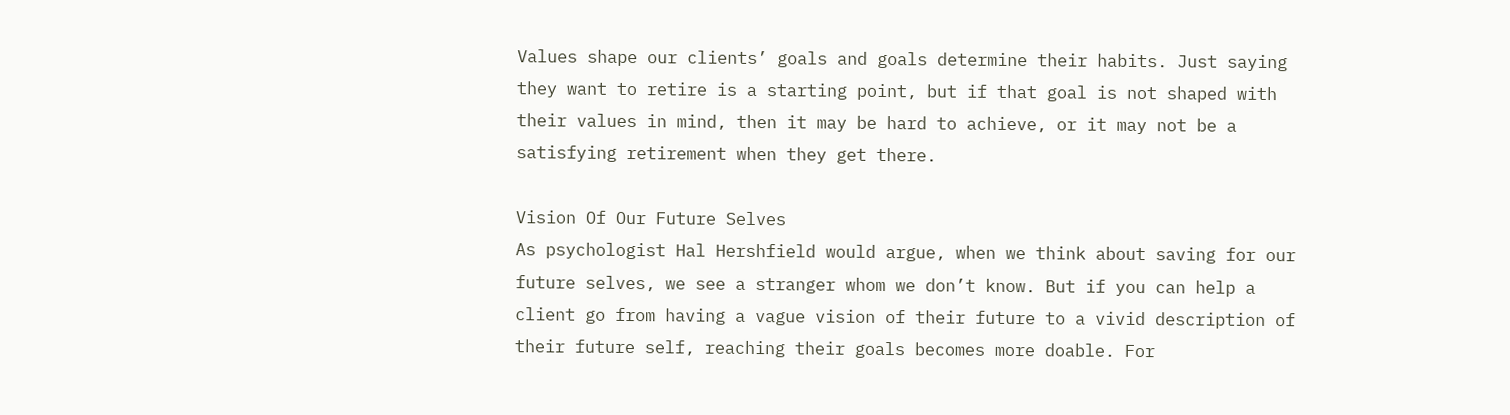Values shape our clients’ goals and goals determine their habits. Just saying they want to retire is a starting point, but if that goal is not shaped with their values in mind, then it may be hard to achieve, or it may not be a satisfying retirement when they get there.

Vision Of Our Future Selves
As psychologist Hal Hershfield would argue, when we think about saving for our future selves, we see a stranger whom we don’t know. But if you can help a client go from having a vague vision of their future to a vivid description of their future self, reaching their goals becomes more doable. For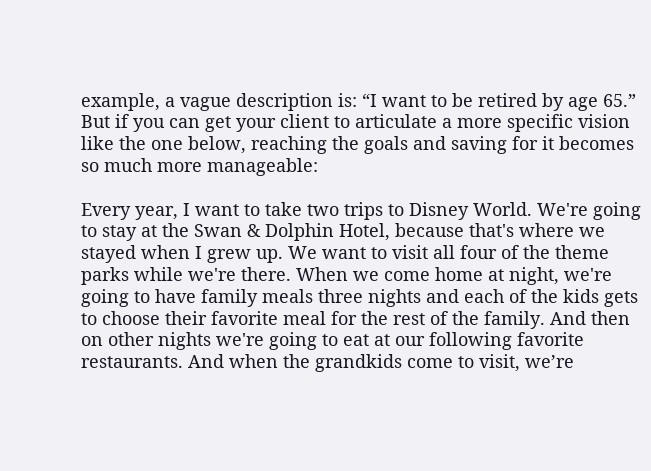example, a vague description is: “I want to be retired by age 65.” But if you can get your client to articulate a more specific vision like the one below, reaching the goals and saving for it becomes so much more manageable:

Every year, I want to take two trips to Disney World. We're going to stay at the Swan & Dolphin Hotel, because that's where we stayed when I grew up. We want to visit all four of the theme parks while we're there. When we come home at night, we're going to have family meals three nights and each of the kids gets to choose their favorite meal for the rest of the family. And then on other nights we're going to eat at our following favorite restaurants. And when the grandkids come to visit, we’re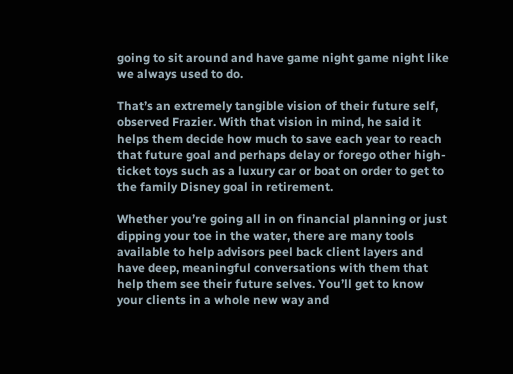going to sit around and have game night game night like we always used to do.

That’s an extremely tangible vision of their future self, observed Frazier. With that vision in mind, he said it helps them decide how much to save each year to reach that future goal and perhaps delay or forego other high-ticket toys such as a luxury car or boat on order to get to the family Disney goal in retirement.

Whether you’re going all in on financial planning or just dipping your toe in the water, there are many tools available to help advisors peel back client layers and have deep, meaningful conversations with them that help them see their future selves. You’ll get to know your clients in a whole new way and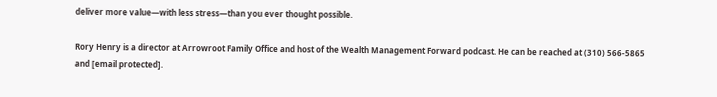deliver more value—with less stress—than you ever thought possible.

Rory Henry is a director at Arrowroot Family Office and host of the Wealth Management Forward podcast. He can be reached at (310) 566-5865 and [email protected].